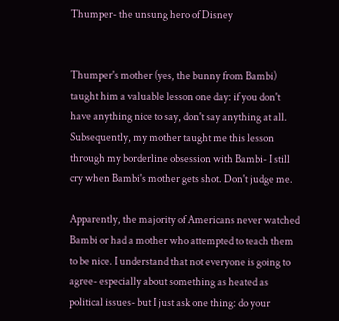Thumper- the unsung hero of Disney


Thumper's mother (yes, the bunny from Bambi) taught him a valuable lesson one day: if you don't have anything nice to say, don't say anything at all. Subsequently, my mother taught me this lesson through my borderline obsession with Bambi- I still cry when Bambi's mother gets shot. Don't judge me.

Apparently, the majority of Americans never watched Bambi or had a mother who attempted to teach them to be nice. I understand that not everyone is going to agree- especially about something as heated as political issues- but I just ask one thing: do your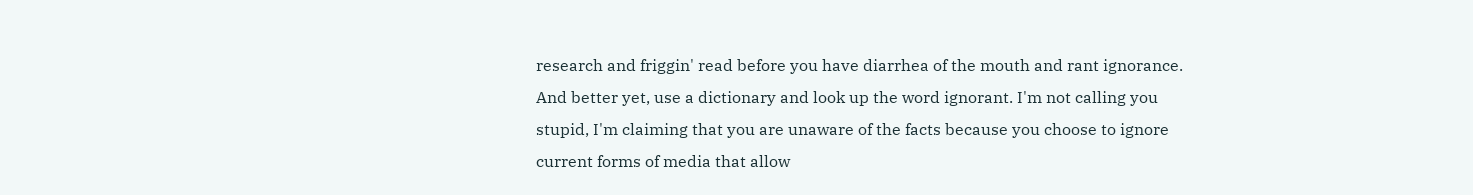research and friggin' read before you have diarrhea of the mouth and rant ignorance. And better yet, use a dictionary and look up the word ignorant. I'm not calling you stupid, I'm claiming that you are unaware of the facts because you choose to ignore current forms of media that allow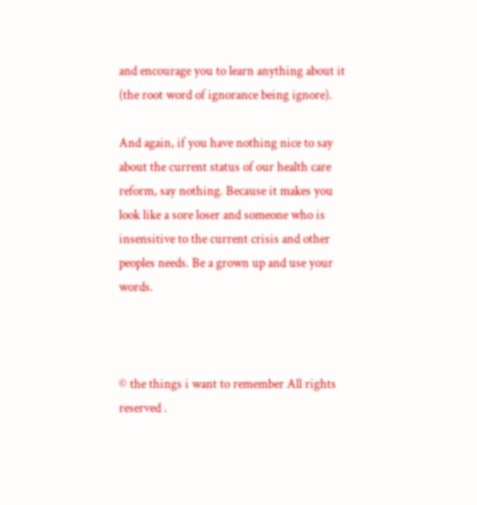and encourage you to learn anything about it (the root word of ignorance being ignore).

And again, if you have nothing nice to say about the current status of our health care reform, say nothing. Because it makes you look like a sore loser and someone who is insensitive to the current crisis and other peoples needs. Be a grown up and use your words.



© the things i want to remember All rights reserved .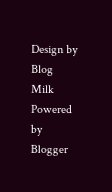Design by Blog Milk Powered by Blogger